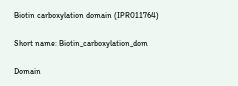Biotin carboxylation domain (IPR011764)

Short name: Biotin_carboxylation_dom

Domain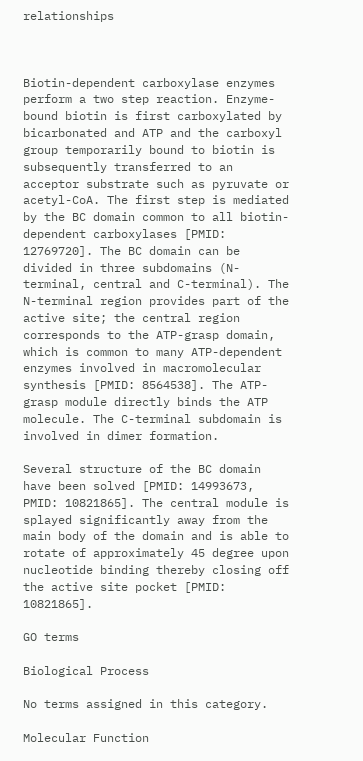relationships



Biotin-dependent carboxylase enzymes perform a two step reaction. Enzyme-bound biotin is first carboxylated by bicarbonated and ATP and the carboxyl group temporarily bound to biotin is subsequently transferred to an acceptor substrate such as pyruvate or acetyl-CoA. The first step is mediated by the BC domain common to all biotin-dependent carboxylases [PMID: 12769720]. The BC domain can be divided in three subdomains (N-terminal, central and C-terminal). The N-terminal region provides part of the active site; the central region corresponds to the ATP-grasp domain, which is common to many ATP-dependent enzymes involved in macromolecular synthesis [PMID: 8564538]. The ATP-grasp module directly binds the ATP molecule. The C-terminal subdomain is involved in dimer formation.

Several structure of the BC domain have been solved [PMID: 14993673, PMID: 10821865]. The central module is splayed significantly away from the main body of the domain and is able to rotate of approximately 45 degree upon nucleotide binding thereby closing off the active site pocket [PMID: 10821865].

GO terms

Biological Process

No terms assigned in this category.

Molecular Function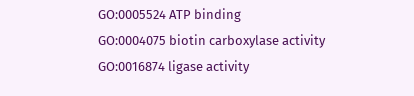GO:0005524 ATP binding
GO:0004075 biotin carboxylase activity
GO:0016874 ligase activity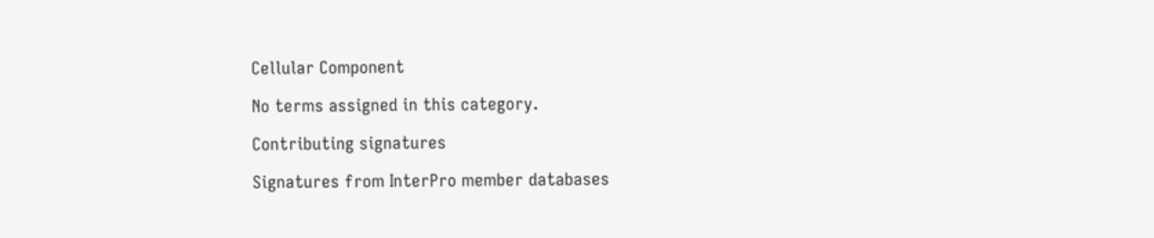Cellular Component

No terms assigned in this category.

Contributing signatures

Signatures from InterPro member databases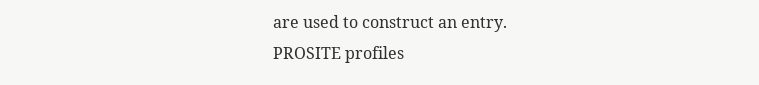are used to construct an entry.
PROSITE profiles